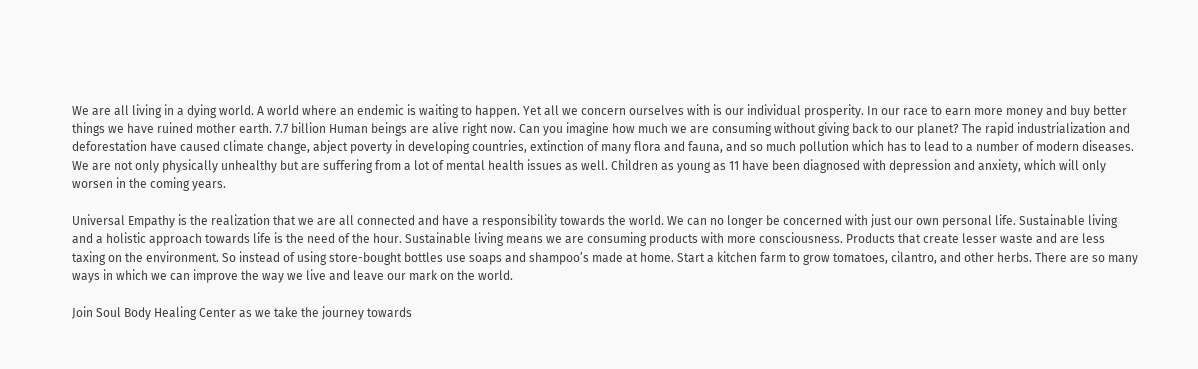We are all living in a dying world. A world where an endemic is waiting to happen. Yet all we concern ourselves with is our individual prosperity. In our race to earn more money and buy better things we have ruined mother earth. 7.7 billion Human beings are alive right now. Can you imagine how much we are consuming without giving back to our planet? The rapid industrialization and deforestation have caused climate change, abject poverty in developing countries, extinction of many flora and fauna, and so much pollution which has to lead to a number of modern diseases. We are not only physically unhealthy but are suffering from a lot of mental health issues as well. Children as young as 11 have been diagnosed with depression and anxiety, which will only worsen in the coming years.

Universal Empathy is the realization that we are all connected and have a responsibility towards the world. We can no longer be concerned with just our own personal life. Sustainable living and a holistic approach towards life is the need of the hour. Sustainable living means we are consuming products with more consciousness. Products that create lesser waste and are less taxing on the environment. So instead of using store-bought bottles use soaps and shampoo’s made at home. Start a kitchen farm to grow tomatoes, cilantro, and other herbs. There are so many ways in which we can improve the way we live and leave our mark on the world.

Join Soul Body Healing Center as we take the journey towards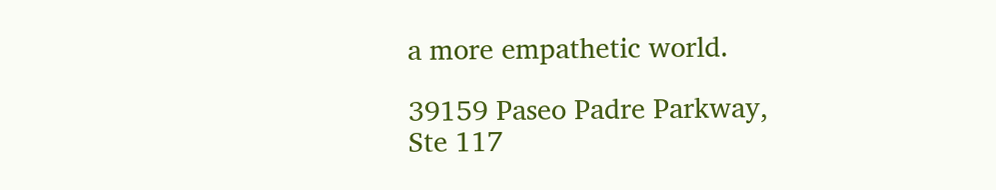a more empathetic world.

39159 Paseo Padre Parkway,
Ste 117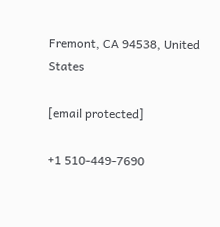Fremont, CA 94538, United States

[email protected]

+1 510-449-7690